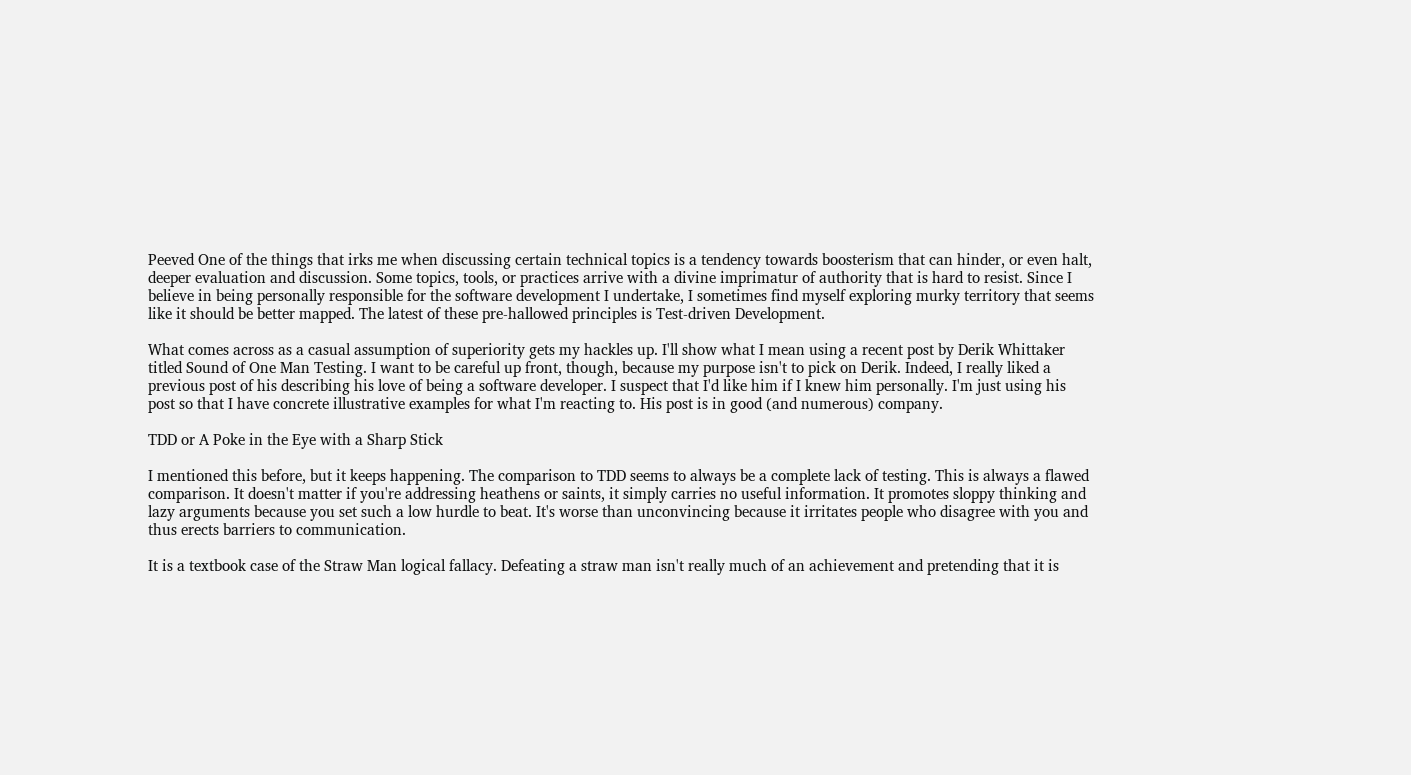Peeved One of the things that irks me when discussing certain technical topics is a tendency towards boosterism that can hinder, or even halt, deeper evaluation and discussion. Some topics, tools, or practices arrive with a divine imprimatur of authority that is hard to resist. Since I believe in being personally responsible for the software development I undertake, I sometimes find myself exploring murky territory that seems like it should be better mapped. The latest of these pre-hallowed principles is Test-driven Development.

What comes across as a casual assumption of superiority gets my hackles up. I'll show what I mean using a recent post by Derik Whittaker titled Sound of One Man Testing. I want to be careful up front, though, because my purpose isn't to pick on Derik. Indeed, I really liked a previous post of his describing his love of being a software developer. I suspect that I'd like him if I knew him personally. I'm just using his post so that I have concrete illustrative examples for what I'm reacting to. His post is in good (and numerous) company.

TDD or A Poke in the Eye with a Sharp Stick

I mentioned this before, but it keeps happening. The comparison to TDD seems to always be a complete lack of testing. This is always a flawed comparison. It doesn't matter if you're addressing heathens or saints, it simply carries no useful information. It promotes sloppy thinking and lazy arguments because you set such a low hurdle to beat. It's worse than unconvincing because it irritates people who disagree with you and thus erects barriers to communication.

It is a textbook case of the Straw Man logical fallacy. Defeating a straw man isn't really much of an achievement and pretending that it is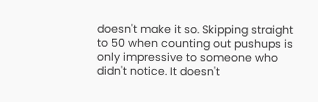doesn't make it so. Skipping straight to 50 when counting out pushups is only impressive to someone who didn't notice. It doesn't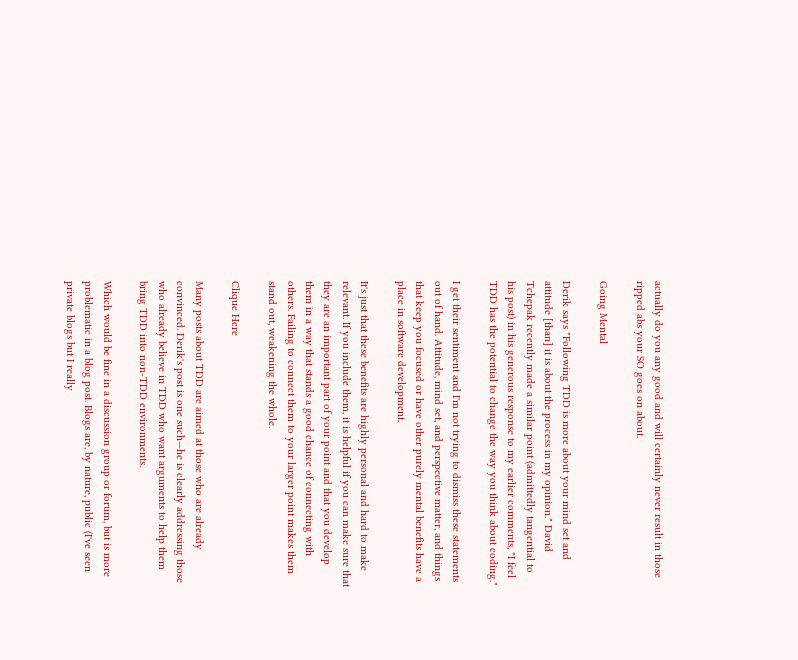actually do you any good and will certainly never result in those ripped abs your SO goes on about.

Going Mental

Derik says "Following TDD is more about your mind set and attitude [than] it is about the process in my opinion." David Tchepak recently made a similar point (admittedly tangential to his post) in his generous response to my earlier comments, "I feel TDD has the potential to change the way you think about coding."

I get their sentiment and I'm not trying to dismiss these statements out of hand. Attitude, mind set, and perspective matter, and things that keep you focused or have other purely mental benefits have a place in software development.

It's just that these benefits are highly personal and hard to make relevant. If you include them, it is helpful if you can make sure that they are an important part of your point and that you develop them in a way that stands a good chance of connecting with others. Failing to connect them to your larger point makes them stand out, weakening the whole.

Clique Here

Many posts about TDD are aimed at those who are already convinced. Derik's post is one such—he is clearly addressing those who already believe in TDD who want arguments to help them bring TDD into non-TDD environments.

Which would be fine in a discussion group or forum, but is more problematic in a blog post. Blogs are, by nature, public (I've seen private blogs but I really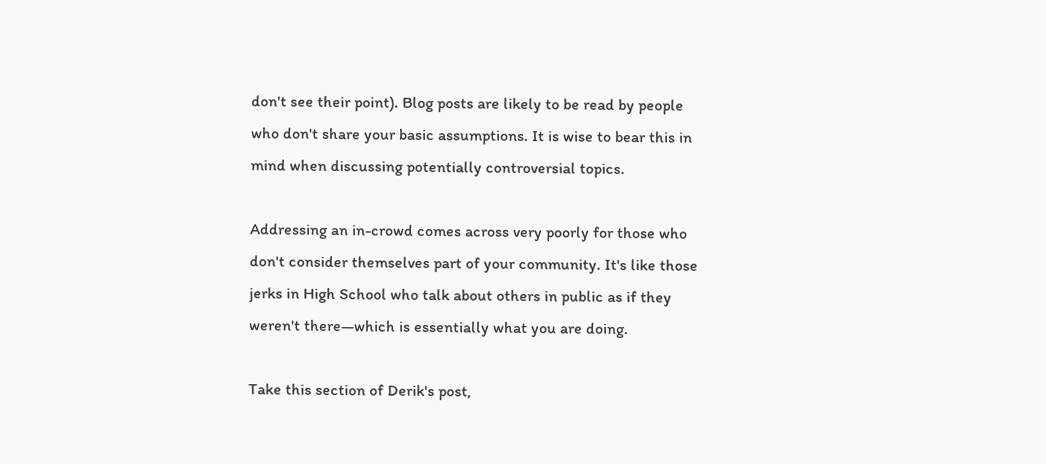don't see their point). Blog posts are likely to be read by people who don't share your basic assumptions. It is wise to bear this in mind when discussing potentially controversial topics.

Addressing an in-crowd comes across very poorly for those who don't consider themselves part of your community. It's like those jerks in High School who talk about others in public as if they weren't there—which is essentially what you are doing.

Take this section of Derik's post,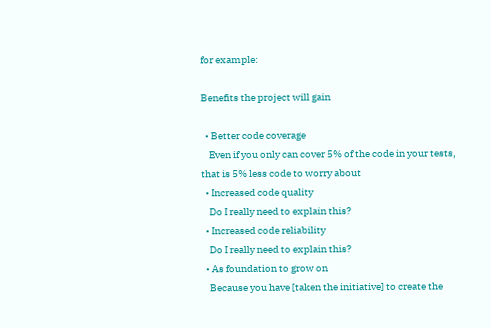for example:

Benefits the project will gain

  • Better code coverage
    Even if you only can cover 5% of the code in your tests, that is 5% less code to worry about
  • Increased code quality
    Do I really need to explain this?
  • Increased code reliability
    Do I really need to explain this?
  • As foundation to grow on
    Because you have [taken the initiative] to create the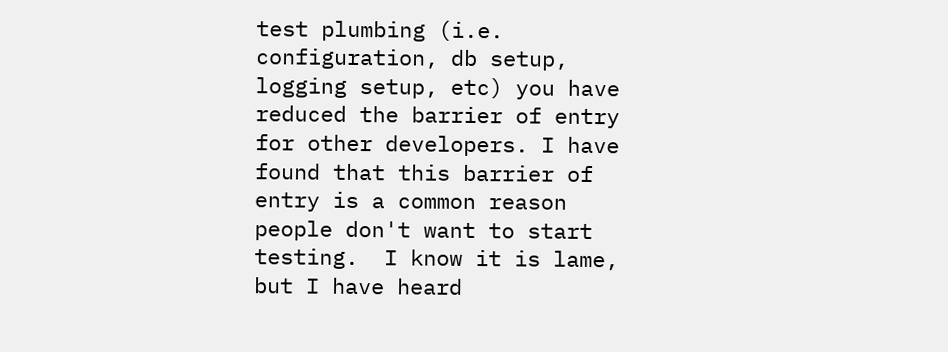test plumbing (i.e. configuration, db setup, logging setup, etc) you have reduced the barrier of entry for other developers. I have found that this barrier of entry is a common reason people don't want to start testing.  I know it is lame, but I have heard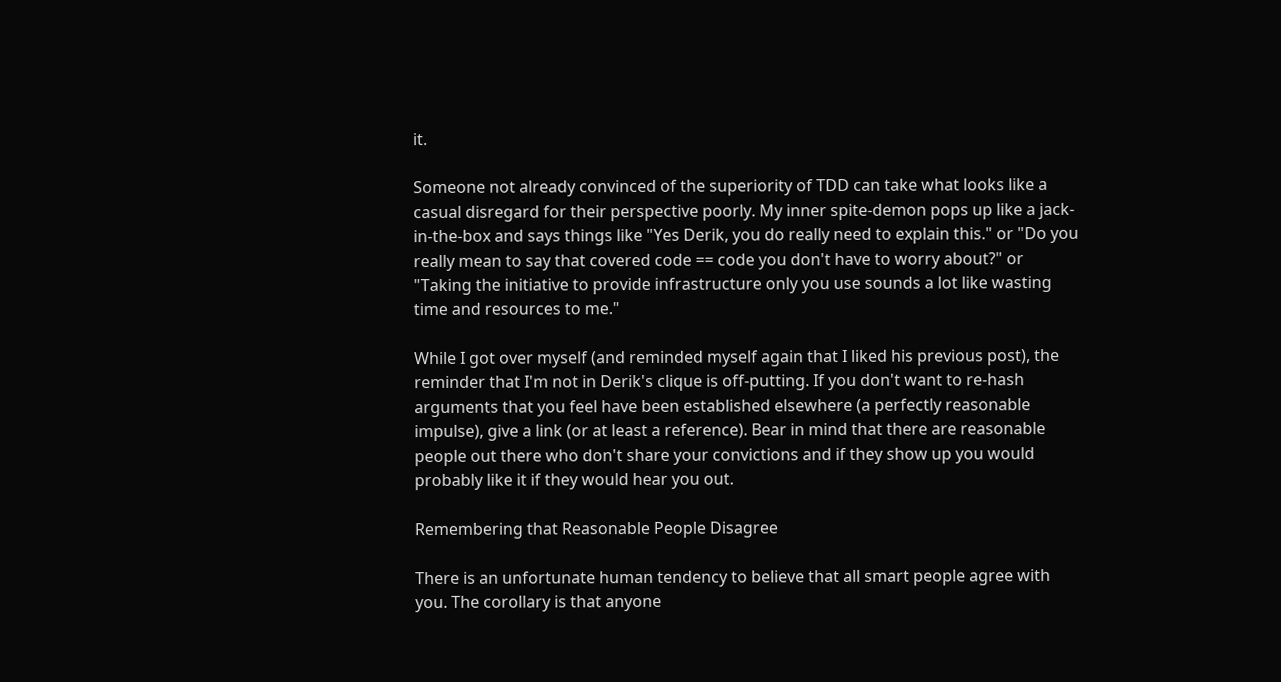it.

Someone not already convinced of the superiority of TDD can take what looks like a casual disregard for their perspective poorly. My inner spite-demon pops up like a jack-in-the-box and says things like "Yes Derik, you do really need to explain this." or "Do you really mean to say that covered code == code you don't have to worry about?" or "Taking the initiative to provide infrastructure only you use sounds a lot like wasting time and resources to me."

While I got over myself (and reminded myself again that I liked his previous post), the reminder that I'm not in Derik's clique is off-putting. If you don't want to re-hash arguments that you feel have been established elsewhere (a perfectly reasonable impulse), give a link (or at least a reference). Bear in mind that there are reasonable people out there who don't share your convictions and if they show up you would probably like it if they would hear you out.

Remembering that Reasonable People Disagree

There is an unfortunate human tendency to believe that all smart people agree with you. The corollary is that anyone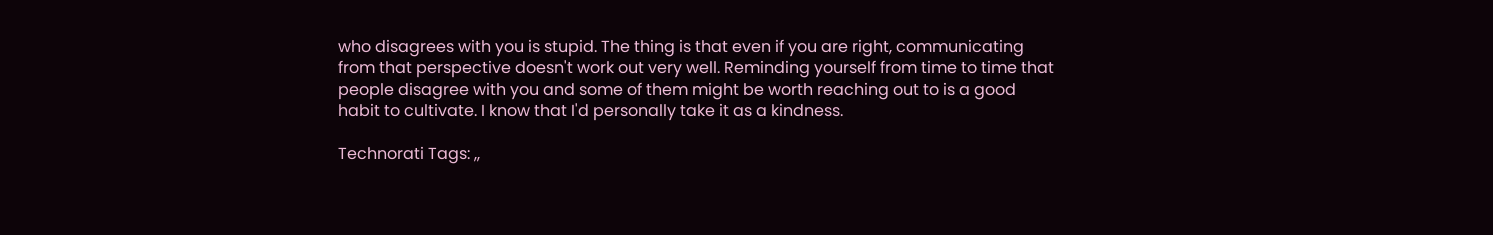who disagrees with you is stupid. The thing is that even if you are right, communicating from that perspective doesn't work out very well. Reminding yourself from time to time that people disagree with you and some of them might be worth reaching out to is a good habit to cultivate. I know that I'd personally take it as a kindness.

Technorati Tags: ,,